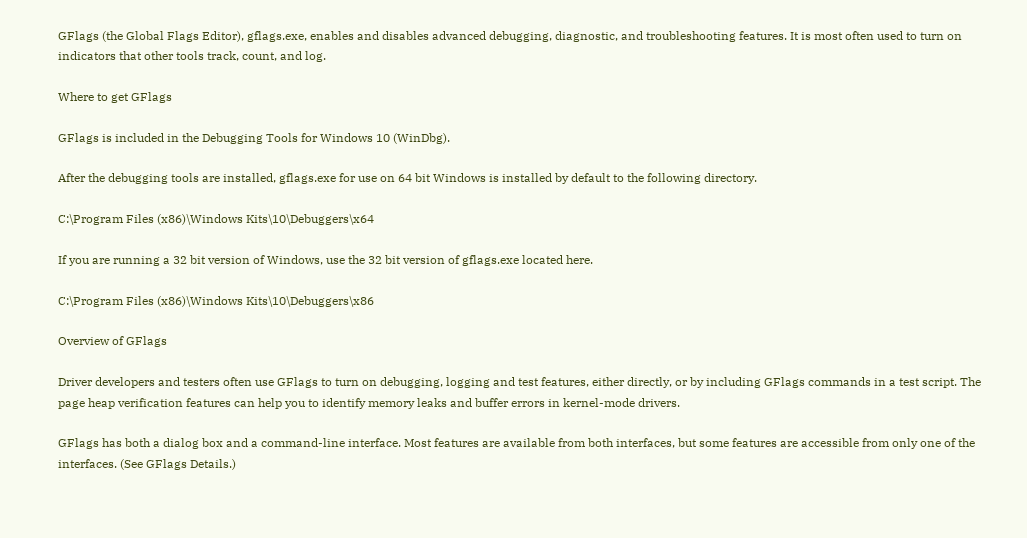GFlags (the Global Flags Editor), gflags.exe, enables and disables advanced debugging, diagnostic, and troubleshooting features. It is most often used to turn on indicators that other tools track, count, and log.

Where to get GFlags

GFlags is included in the Debugging Tools for Windows 10 (WinDbg).

After the debugging tools are installed, gflags.exe for use on 64 bit Windows is installed by default to the following directory.

C:\Program Files (x86)\Windows Kits\10\Debuggers\x64

If you are running a 32 bit version of Windows, use the 32 bit version of gflags.exe located here.

C:\Program Files (x86)\Windows Kits\10\Debuggers\x86

Overview of GFlags

Driver developers and testers often use GFlags to turn on debugging, logging and test features, either directly, or by including GFlags commands in a test script. The page heap verification features can help you to identify memory leaks and buffer errors in kernel-mode drivers.

GFlags has both a dialog box and a command-line interface. Most features are available from both interfaces, but some features are accessible from only one of the interfaces. (See GFlags Details.)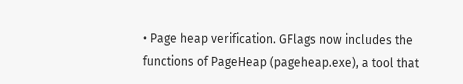• Page heap verification. GFlags now includes the functions of PageHeap (pageheap.exe), a tool that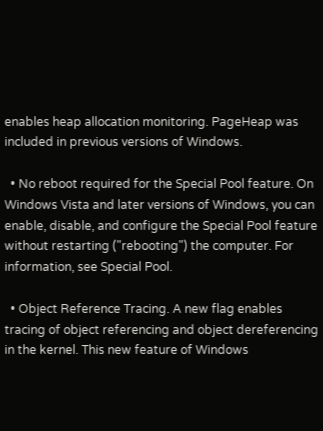enables heap allocation monitoring. PageHeap was included in previous versions of Windows.

  • No reboot required for the Special Pool feature. On Windows Vista and later versions of Windows, you can enable, disable, and configure the Special Pool feature without restarting ("rebooting") the computer. For information, see Special Pool.

  • Object Reference Tracing. A new flag enables tracing of object referencing and object dereferencing in the kernel. This new feature of Windows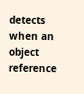detects when an object reference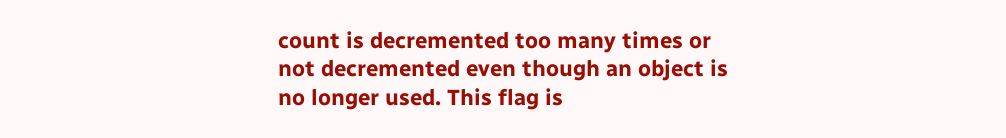count is decremented too many times or not decremented even though an object is no longer used. This flag is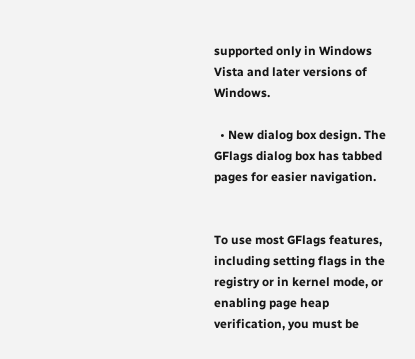supported only in Windows Vista and later versions of Windows.

  • New dialog box design. The GFlags dialog box has tabbed pages for easier navigation.


To use most GFlags features, including setting flags in the registry or in kernel mode, or enabling page heap verification, you must be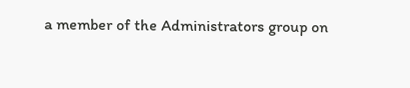a member of the Administrators group on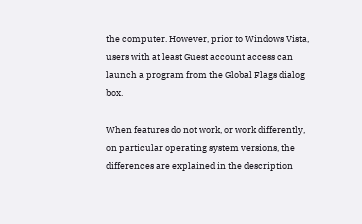the computer. However, prior to Windows Vista, users with at least Guest account access can launch a program from the Global Flags dialog box.

When features do not work, or work differently, on particular operating system versions, the differences are explained in the description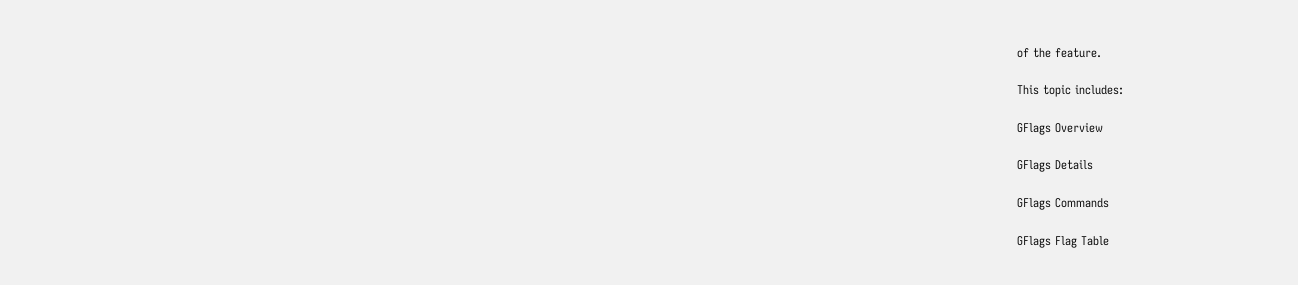of the feature.

This topic includes:

GFlags Overview

GFlags Details

GFlags Commands

GFlags Flag Table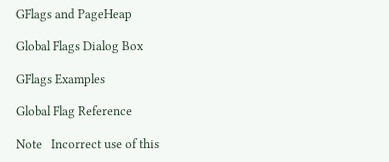GFlags and PageHeap

Global Flags Dialog Box

GFlags Examples

Global Flag Reference

Note   Incorrect use of this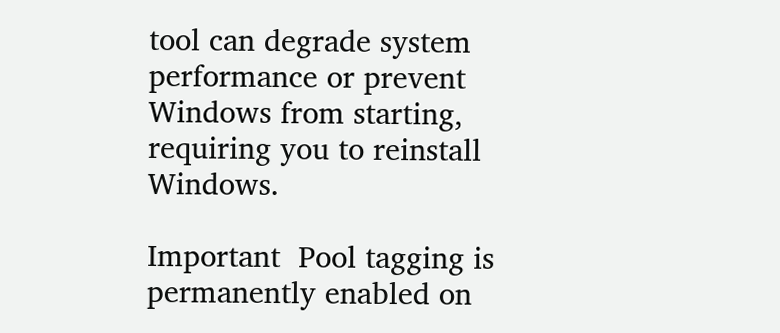tool can degrade system performance or prevent Windows from starting, requiring you to reinstall Windows.

Important  Pool tagging is permanently enabled on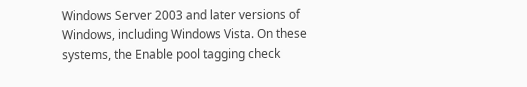Windows Server 2003 and later versions of Windows, including Windows Vista. On these systems, the Enable pool tagging check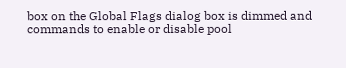box on the Global Flags dialog box is dimmed and commands to enable or disable pool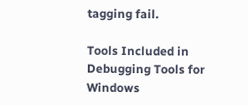tagging fail.

Tools Included in Debugging Tools for Windows